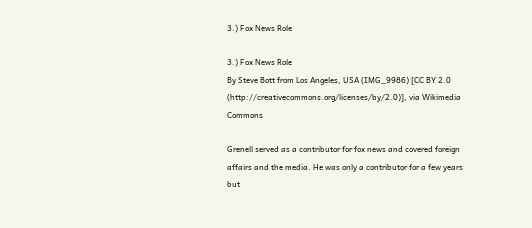3.) Fox News Role

3.) Fox News Role
By Steve Bott from Los Angeles, USA (IMG_9986) [CC BY 2.0 (http://creativecommons.org/licenses/by/2.0)], via Wikimedia Commons

Grenell served as a contributor for fox news and covered foreign affairs and the media. He was only a contributor for a few years but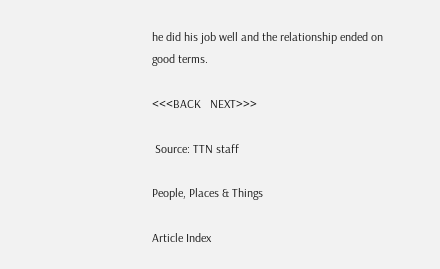he did his job well and the relationship ended on good terms.

<<<BACK   NEXT>>>

 Source: TTN staff

People, Places & Things

Article Index